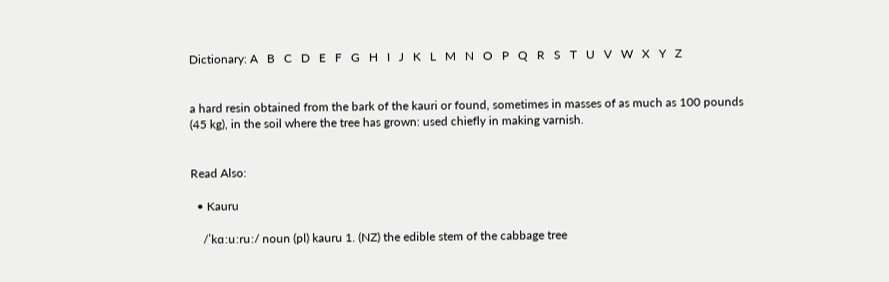Dictionary: A   B   C   D   E   F   G   H   I   J   K   L   M   N   O   P   Q   R   S   T   U   V   W   X   Y   Z


a hard resin obtained from the bark of the kauri or found, sometimes in masses of as much as 100 pounds (45 kg), in the soil where the tree has grown: used chiefly in making varnish.


Read Also:

  • Kauru

    /ˈkɑːuːruː/ noun (pl) kauru 1. (NZ) the edible stem of the cabbage tree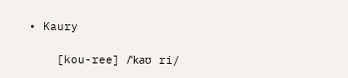• Kaury

    [kou-ree] /ˈkaʊ ri/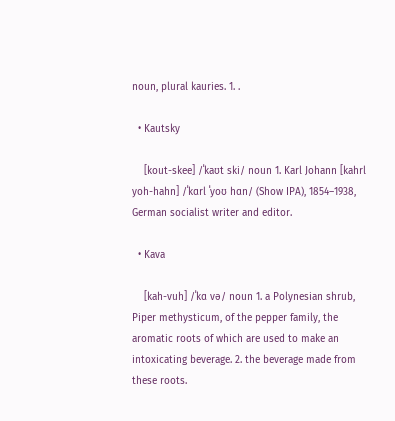noun, plural kauries. 1. .

  • Kautsky

    [kout-skee] /ˈkaʊt ski/ noun 1. Karl Johann [kahrl yoh-hahn] /ˈkɑrl ˈyoʊ hɑn/ (Show IPA), 1854–1938, German socialist writer and editor.

  • Kava

    [kah-vuh] /ˈkɑ və/ noun 1. a Polynesian shrub, Piper methysticum, of the pepper family, the aromatic roots of which are used to make an intoxicating beverage. 2. the beverage made from these roots.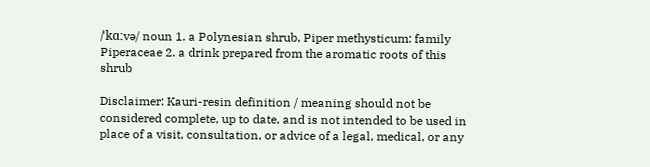/ˈkɑːvə/ noun 1. a Polynesian shrub, Piper methysticum: family Piperaceae 2. a drink prepared from the aromatic roots of this shrub

Disclaimer: Kauri-resin definition / meaning should not be considered complete, up to date, and is not intended to be used in place of a visit, consultation, or advice of a legal, medical, or any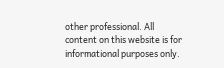other professional. All content on this website is for informational purposes only.